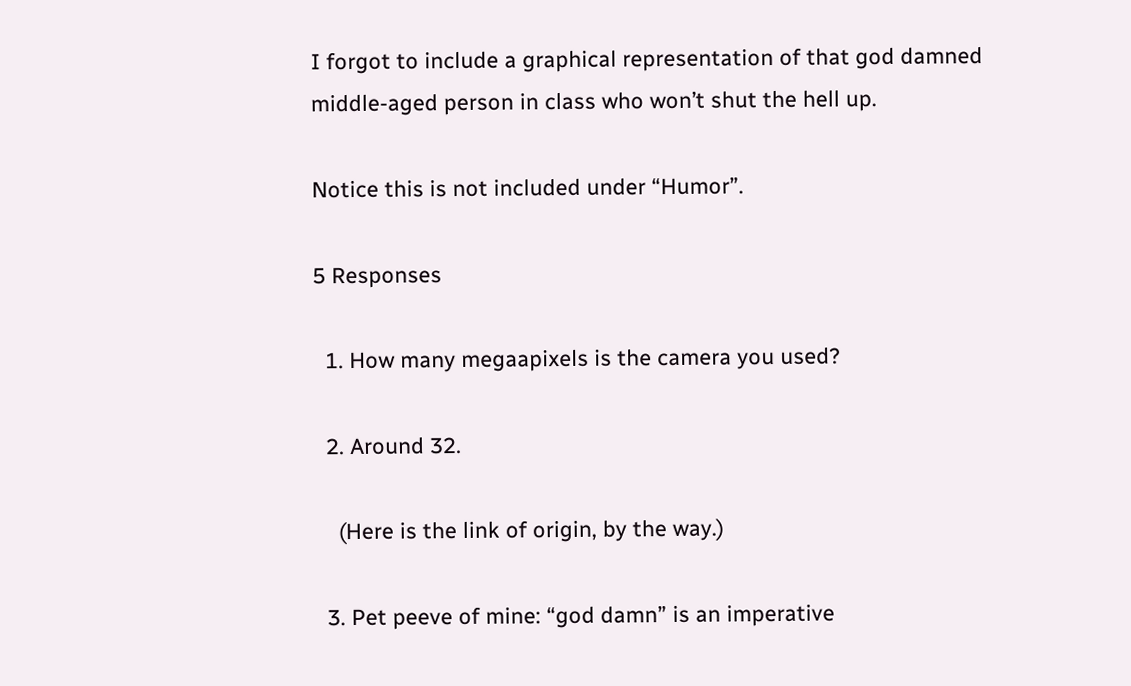I forgot to include a graphical representation of that god damned middle-aged person in class who won’t shut the hell up.

Notice this is not included under “Humor”.

5 Responses

  1. How many megaapixels is the camera you used?

  2. Around 32.

    (Here is the link of origin, by the way.)

  3. Pet peeve of mine: “god damn” is an imperative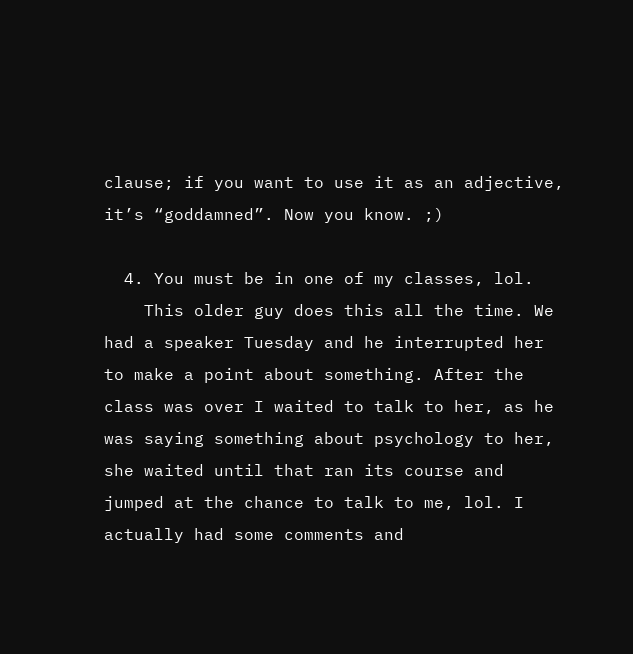clause; if you want to use it as an adjective, it’s “goddamned”. Now you know. ;)

  4. You must be in one of my classes, lol.
    This older guy does this all the time. We had a speaker Tuesday and he interrupted her to make a point about something. After the class was over I waited to talk to her, as he was saying something about psychology to her, she waited until that ran its course and jumped at the chance to talk to me, lol. I actually had some comments and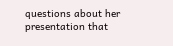questions about her presentation that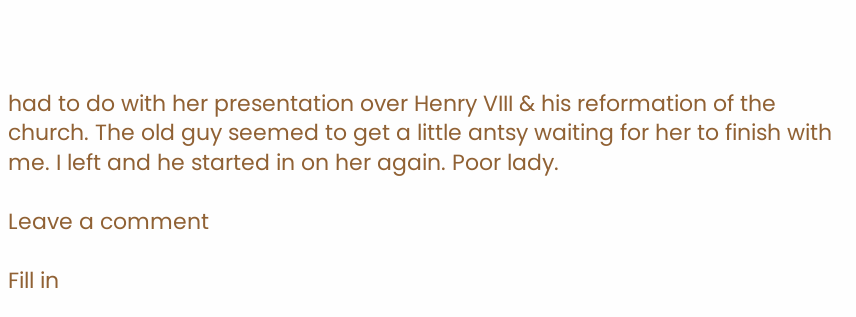had to do with her presentation over Henry VIII & his reformation of the church. The old guy seemed to get a little antsy waiting for her to finish with me. I left and he started in on her again. Poor lady.

Leave a comment

Fill in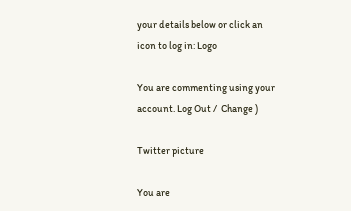your details below or click an icon to log in: Logo

You are commenting using your account. Log Out /  Change )

Twitter picture

You are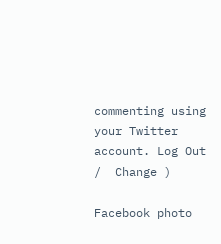commenting using your Twitter account. Log Out /  Change )

Facebook photo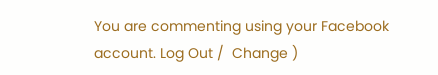You are commenting using your Facebook account. Log Out /  Change )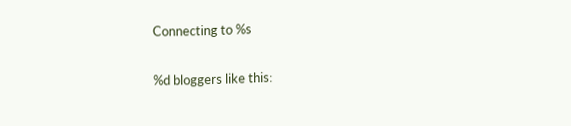Connecting to %s

%d bloggers like this: